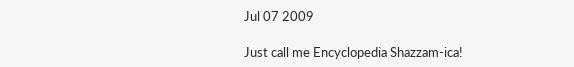Jul 07 2009

Just call me Encyclopedia Shazzam-ica!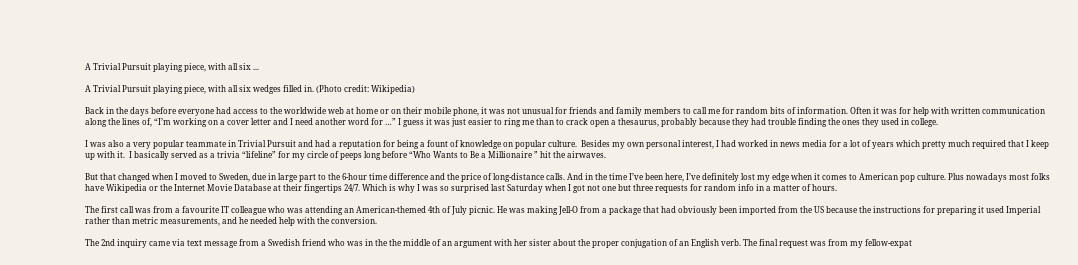A Trivial Pursuit playing piece, with all six ...

A Trivial Pursuit playing piece, with all six wedges filled in. (Photo credit: Wikipedia)

Back in the days before everyone had access to the worldwide web at home or on their mobile phone, it was not unusual for friends and family members to call me for random bits of information. Often it was for help with written communication along the lines of, “I’m working on a cover letter and I need another word for …” I guess it was just easier to ring me than to crack open a thesaurus, probably because they had trouble finding the ones they used in college.

I was also a very popular teammate in Trivial Pursuit and had a reputation for being a fount of knowledge on popular culture.  Besides my own personal interest, I had worked in news media for a lot of years which pretty much required that I keep up with it.  I basically served as a trivia “lifeline” for my circle of peeps long before “Who Wants to Be a Millionaire ” hit the airwaves.

But that changed when I moved to Sweden, due in large part to the 6-hour time difference and the price of long-distance calls. And in the time I’ve been here, I’ve definitely lost my edge when it comes to American pop culture. Plus nowadays most folks have Wikipedia or the Internet Movie Database at their fingertips 24/7. Which is why I was so surprised last Saturday when I got not one but three requests for random info in a matter of hours.

The first call was from a favourite IT colleague who was attending an American-themed 4th of July picnic. He was making Jell-O from a package that had obviously been imported from the US because the instructions for preparing it used Imperial rather than metric measurements, and he needed help with the conversion.

The 2nd inquiry came via text message from a Swedish friend who was in the the middle of an argument with her sister about the proper conjugation of an English verb. The final request was from my fellow-expat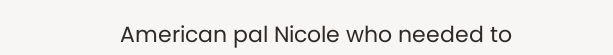American pal Nicole who needed to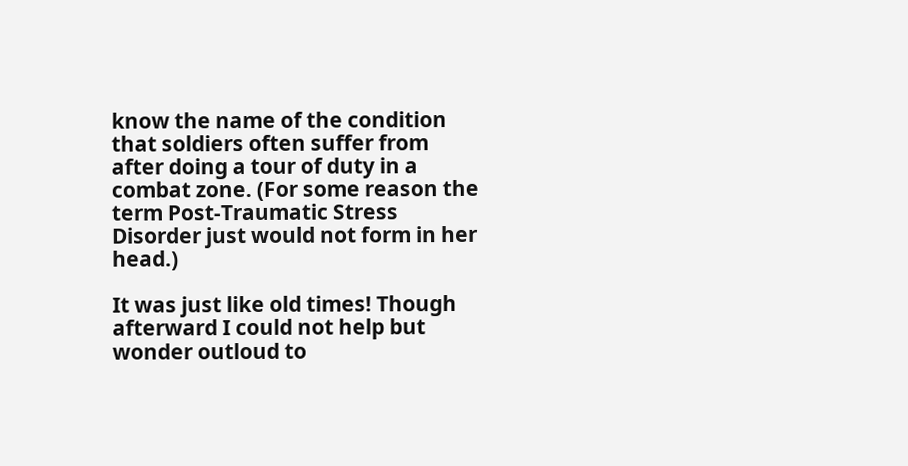know the name of the condition that soldiers often suffer from after doing a tour of duty in a combat zone. (For some reason the term Post-Traumatic Stress Disorder just would not form in her head.)

It was just like old times! Though afterward I could not help but wonder outloud to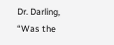Dr. Darling, “Was the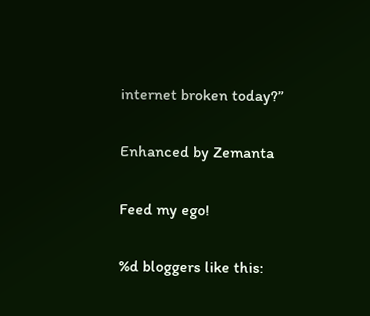internet broken today?”

Enhanced by Zemanta

Feed my ego!

%d bloggers like this: